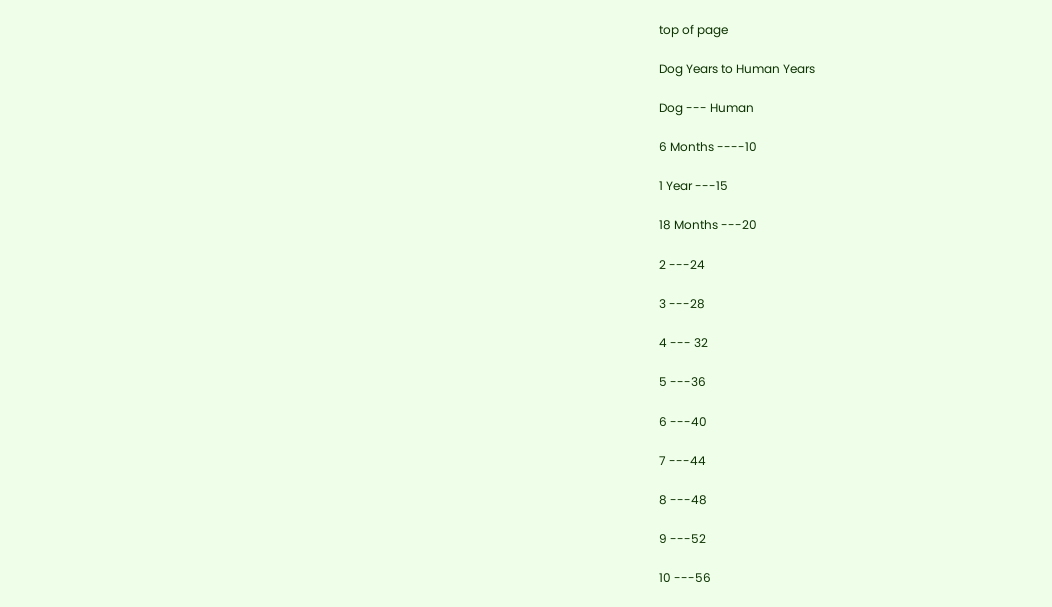top of page

Dog Years to Human Years

Dog --- Human

6 Months ----10

1 Year ---15

18 Months ---20

2 ---24

3 ---28

4 --- 32

5 ---36

6 ---40

7 ---44

8 ---48

9 ---52

10 ---56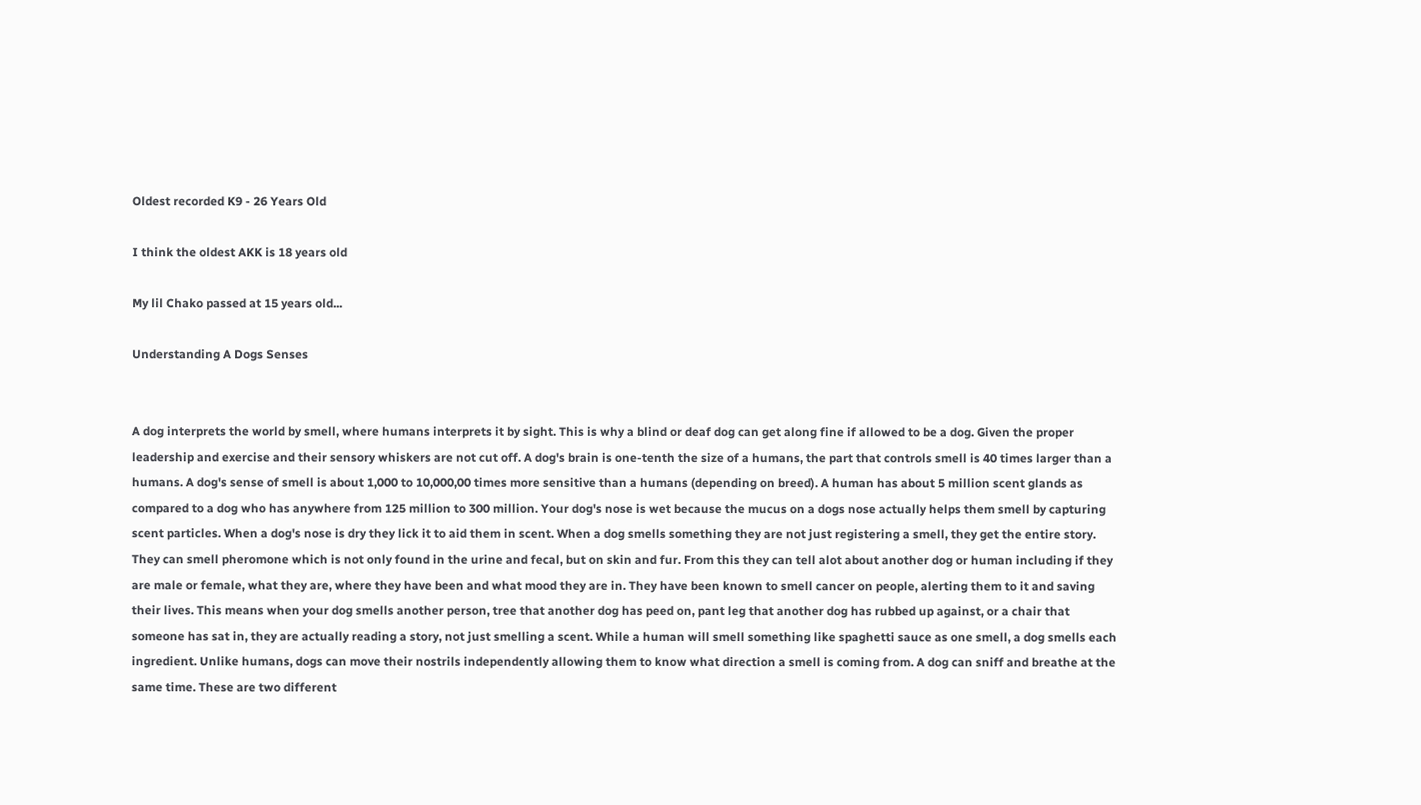Oldest recorded K9 - 26 Years Old

I think the oldest AKK is 18 years old

My lil Chako passed at 15 years old...

Understanding A Dogs Senses


A dog interprets the world by smell, where humans interprets it by sight. This is why a blind or deaf dog can get along fine if allowed to be a dog. Given the proper leadership and exercise and their sensory whiskers are not cut off. A dog's brain is one-tenth the size of a humans, the part that controls smell is 40 times larger than a humans. A dog's sense of smell is about 1,000 to 10,000,00 times more sensitive than a humans (depending on breed). A human has about 5 million scent glands as compared to a dog who has anywhere from 125 million to 300 million. Your dog's nose is wet because the mucus on a dogs nose actually helps them smell by capturing scent particles. When a dog's nose is dry they lick it to aid them in scent. When a dog smells something they are not just registering a smell, they get the entire story. They can smell pheromone which is not only found in the urine and fecal, but on skin and fur. From this they can tell alot about another dog or human including if they are male or female, what they are, where they have been and what mood they are in. They have been known to smell cancer on people, alerting them to it and saving their lives. This means when your dog smells another person, tree that another dog has peed on, pant leg that another dog has rubbed up against, or a chair that someone has sat in, they are actually reading a story, not just smelling a scent. While a human will smell something like spaghetti sauce as one smell, a dog smells each ingredient. Unlike humans, dogs can move their nostrils independently allowing them to know what direction a smell is coming from. A dog can sniff and breathe at the same time. These are two different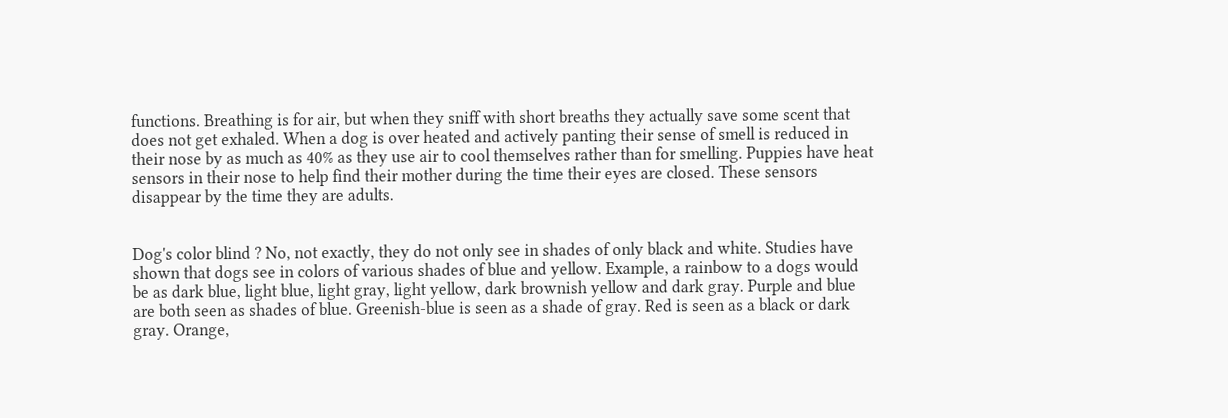functions. Breathing is for air, but when they sniff with short breaths they actually save some scent that does not get exhaled. When a dog is over heated and actively panting their sense of smell is reduced in their nose by as much as 40% as they use air to cool themselves rather than for smelling. Puppies have heat sensors in their nose to help find their mother during the time their eyes are closed. These sensors disappear by the time they are adults.


Dog's color blind ? No, not exactly, they do not only see in shades of only black and white. Studies have shown that dogs see in colors of various shades of blue and yellow. Example, a rainbow to a dogs would be as dark blue, light blue, light gray, light yellow, dark brownish yellow and dark gray. Purple and blue are both seen as shades of blue. Greenish-blue is seen as a shade of gray. Red is seen as a black or dark gray. Orange,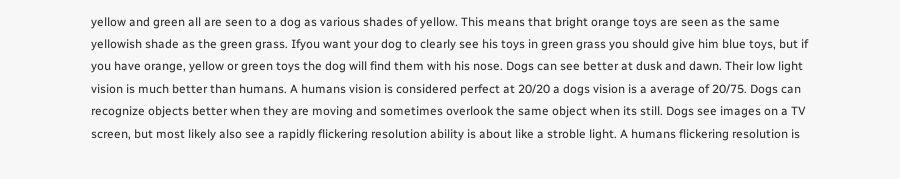yellow and green all are seen to a dog as various shades of yellow. This means that bright orange toys are seen as the same yellowish shade as the green grass. Ifyou want your dog to clearly see his toys in green grass you should give him blue toys, but if you have orange, yellow or green toys the dog will find them with his nose. Dogs can see better at dusk and dawn. Their low light vision is much better than humans. A humans vision is considered perfect at 20/20 a dogs vision is a average of 20/75. Dogs can recognize objects better when they are moving and sometimes overlook the same object when its still. Dogs see images on a TV screen, but most likely also see a rapidly flickering resolution ability is about like a stroble light. A humans flickering resolution is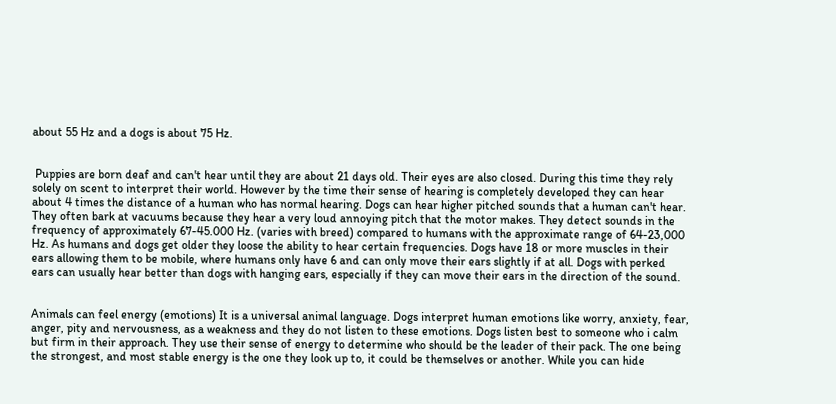about 55 Hz and a dogs is about 75 Hz.


 Puppies are born deaf and can't hear until they are about 21 days old. Their eyes are also closed. During this time they rely solely on scent to interpret their world. However by the time their sense of hearing is completely developed they can hear about 4 times the distance of a human who has normal hearing. Dogs can hear higher pitched sounds that a human can't hear. They often bark at vacuums because they hear a very loud annoying pitch that the motor makes. They detect sounds in the frequency of approximately 67-45.000 Hz. (varies with breed) compared to humans with the approximate range of 64-23,000 Hz. As humans and dogs get older they loose the ability to hear certain frequencies. Dogs have 18 or more muscles in their ears allowing them to be mobile, where humans only have 6 and can only move their ears slightly if at all. Dogs with perked ears can usually hear better than dogs with hanging ears, especially if they can move their ears in the direction of the sound.


Animals can feel energy (emotions) It is a universal animal language. Dogs interpret human emotions like worry, anxiety, fear, anger, pity and nervousness, as a weakness and they do not listen to these emotions. Dogs listen best to someone who i calm but firm in their approach. They use their sense of energy to determine who should be the leader of their pack. The one being the strongest, and most stable energy is the one they look up to, it could be themselves or another. While you can hide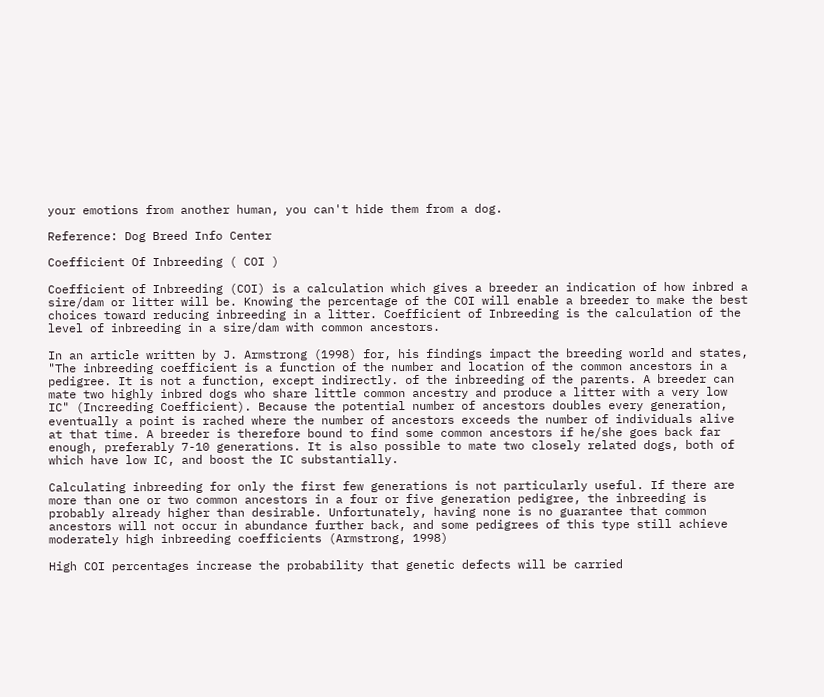your emotions from another human, you can't hide them from a dog.

Reference: Dog Breed Info Center

Coefficient Of Inbreeding ( COI )

Coefficient of Inbreeding (COI) is a calculation which gives a breeder an indication of how inbred a sire/dam or litter will be. Knowing the percentage of the COI will enable a breeder to make the best choices toward reducing inbreeding in a litter. Coefficient of Inbreeding is the calculation of the level of inbreeding in a sire/dam with common ancestors.

In an article written by J. Armstrong (1998) for, his findings impact the breeding world and states, "The inbreeding coefficient is a function of the number and location of the common ancestors in a pedigree. It is not a function, except indirectly. of the inbreeding of the parents. A breeder can mate two highly inbred dogs who share little common ancestry and produce a litter with a very low IC" (Increeding Coefficient). Because the potential number of ancestors doubles every generation, eventually a point is rached where the number of ancestors exceeds the number of individuals alive at that time. A breeder is therefore bound to find some common ancestors if he/she goes back far enough, preferably 7-10 generations. It is also possible to mate two closely related dogs, both of which have low IC, and boost the IC substantially.

Calculating inbreeding for only the first few generations is not particularly useful. If there are more than one or two common ancestors in a four or five generation pedigree, the inbreeding is probably already higher than desirable. Unfortunately, having none is no guarantee that common ancestors will not occur in abundance further back, and some pedigrees of this type still achieve moderately high inbreeding coefficients (Armstrong, 1998)

High COI percentages increase the probability that genetic defects will be carried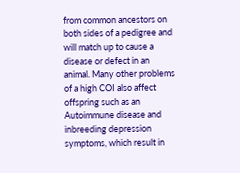from common ancestors on both sides of a pedigree and will match up to cause a disease or defect in an animal. Many other problems of a high COI also affect offspring such as an Autoimmune disease and inbreeding depression symptoms, which result in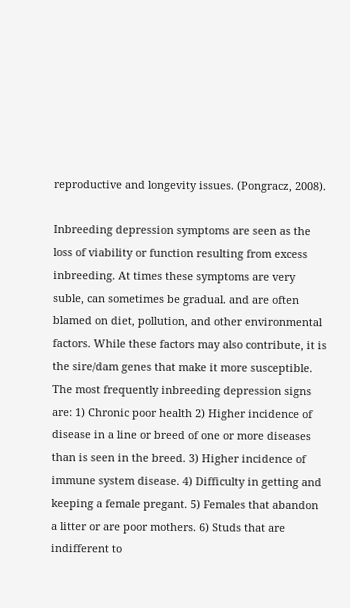reproductive and longevity issues. (Pongracz, 2008).

Inbreeding depression symptoms are seen as the loss of viability or function resulting from excess inbreeding. At times these symptoms are very suble, can sometimes be gradual. and are often blamed on diet, pollution, and other environmental factors. While these factors may also contribute, it is the sire/dam genes that make it more susceptible. The most frequently inbreeding depression signs are: 1) Chronic poor health 2) Higher incidence of disease in a line or breed of one or more diseases than is seen in the breed. 3) Higher incidence of immune system disease. 4) Difficulty in getting and keeping a female pregant. 5) Females that abandon a litter or are poor mothers. 6) Studs that are indifferent to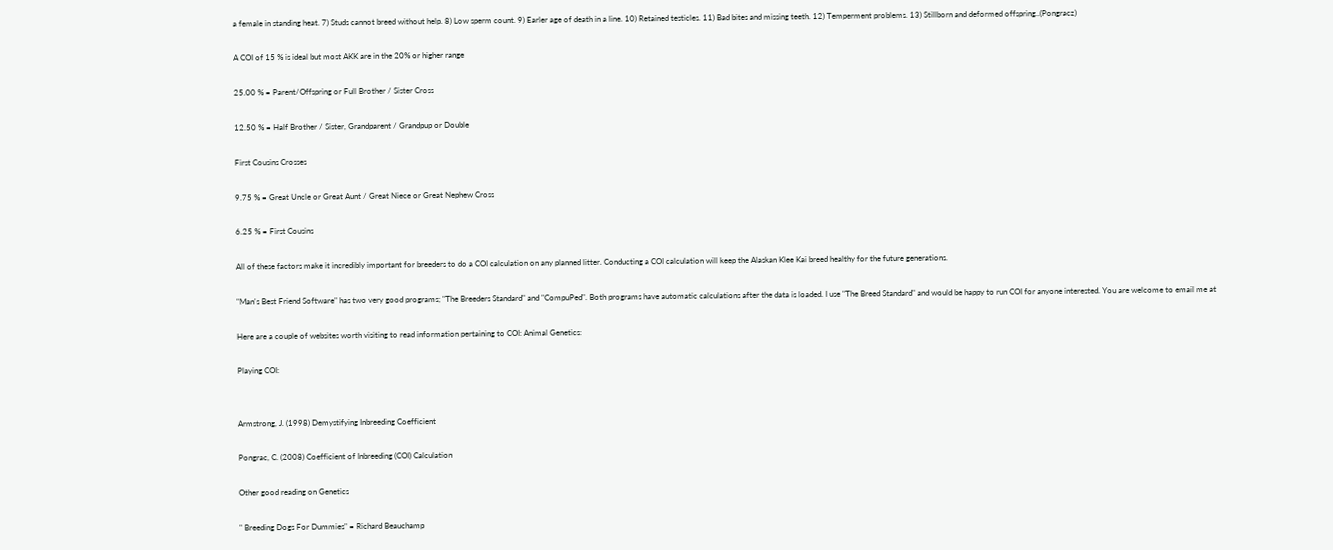a female in standing heat. 7) Studs cannot breed without help. 8) Low sperm count. 9) Earler age of death in a line. 10) Retained testicles. 11) Bad bites and missing teeth. 12) Temperment problems. 13) Stillborn and deformed offspring..(Pongracz)

A COI of 15 % is ideal but most AKK are in the 20% or higher range

25.00 % = Parent/Offspring or Full Brother / Sister Cross

12.50 % = Half Brother / Sister, Grandparent / Grandpup or Double

First Cousins Crosses

9.75 % = Great Uncle or Great Aunt / Great Niece or Great Nephew Cross

6.25 % = First Cousins

All of these factors make it incredibly important for breeders to do a COI calculation on any planned litter. Conducting a COI calculation will keep the Alaskan Klee Kai breed healthy for the future generations.

"Man's Best Friend Software" has two very good programs; "The Breeders Standard" and "CompuPed". Both programs have automatic calculations after the data is loaded. I use "The Breed Standard" and would be happy to run COI for anyone interested. You are welcome to email me at

Here are a couple of websites worth visiting to read information pertaining to COI: Animal Genetics:

Playing COI:


Armstrong, J. (1998) Demystifying Inbreeding Coefficient

Pongrac, C. (2008) Coefficient of Inbreeding (COI) Calculation

Other good reading on Genetics

" Breeding Dogs For Dummies" = Richard Beauchamp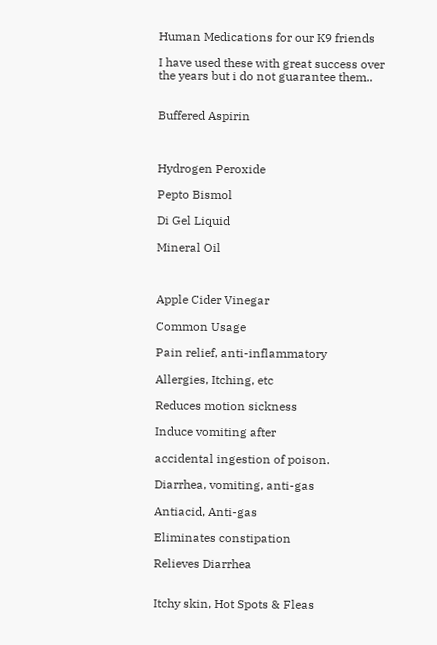Human Medications for our K9 friends

I have used these with great success over the years but i do not guarantee them..


Buffered Aspirin



Hydrogen Peroxide

Pepto Bismol

Di Gel Liquid

Mineral Oil



Apple Cider Vinegar

Common Usage

Pain relief, anti-inflammatory

Allergies, Itching, etc

Reduces motion sickness

Induce vomiting after

accidental ingestion of poison.

Diarrhea, vomiting, anti-gas

Antiacid, Anti-gas

Eliminates constipation

Relieves Diarrhea


Itchy skin, Hot Spots & Fleas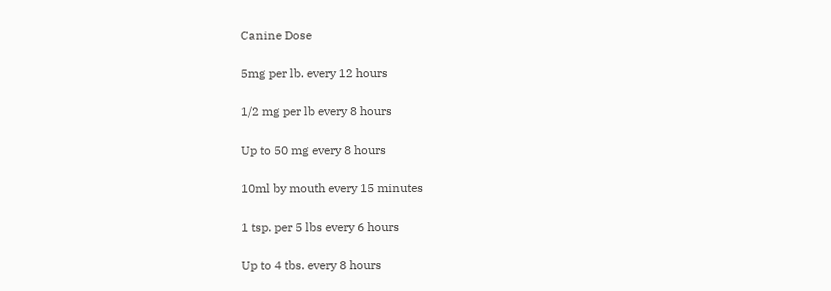Canine Dose

5mg per lb. every 12 hours

1/2 mg per lb every 8 hours

Up to 50 mg every 8 hours

10ml by mouth every 15 minutes

1 tsp. per 5 lbs every 6 hours

Up to 4 tbs. every 8 hours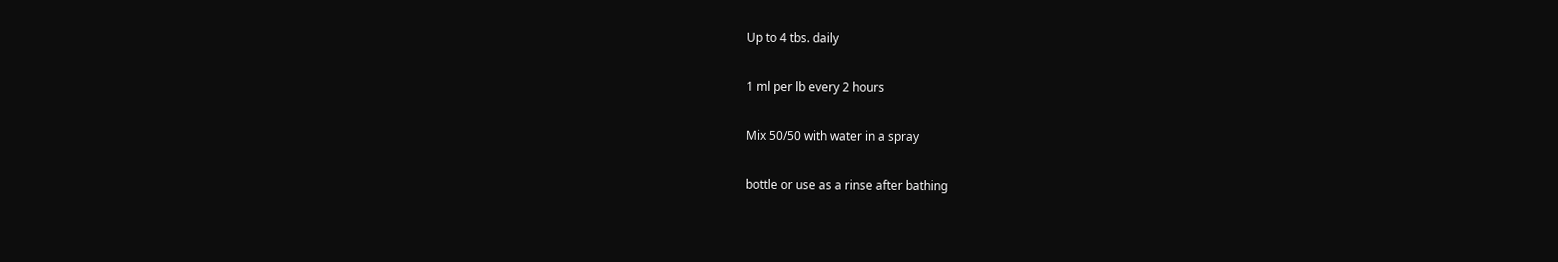Up to 4 tbs. daily

1 ml per lb every 2 hours

Mix 50/50 with water in a spray

bottle or use as a rinse after bathing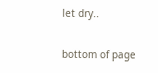let dry..

bottom of page